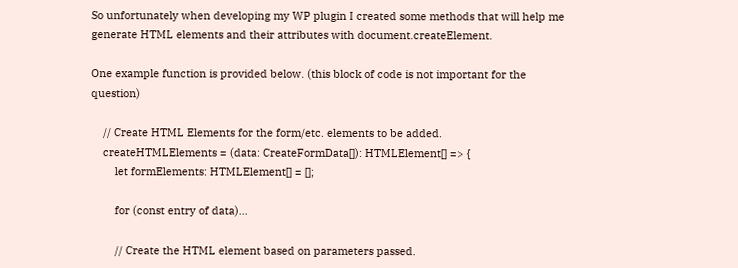So unfortunately when developing my WP plugin I created some methods that will help me generate HTML elements and their attributes with document.createElement.

One example function is provided below. (this block of code is not important for the question)

    // Create HTML Elements for the form/etc. elements to be added.
    createHTMLElements = (data: CreateFormData[]): HTMLElement[] => {
        let formElements: HTMLElement[] = [];

        for (const entry of data)...

        // Create the HTML element based on parameters passed.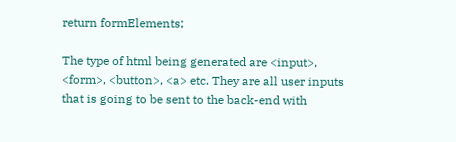return formElements;

The type of html being generated are <input>, <form>, <button>, <a> etc. They are all user inputs that is going to be sent to the back-end with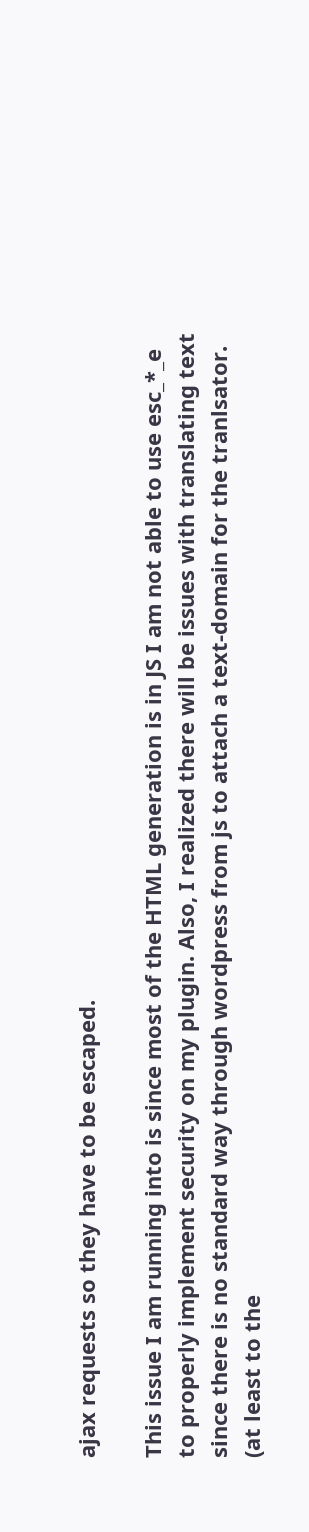ajax requests so they have to be escaped.

This issue I am running into is since most of the HTML generation is in JS I am not able to use esc_*_e to properly implement security on my plugin. Also, I realized there will be issues with translating text since there is no standard way through wordpress from js to attach a text-domain for the tranlsator. (at least to the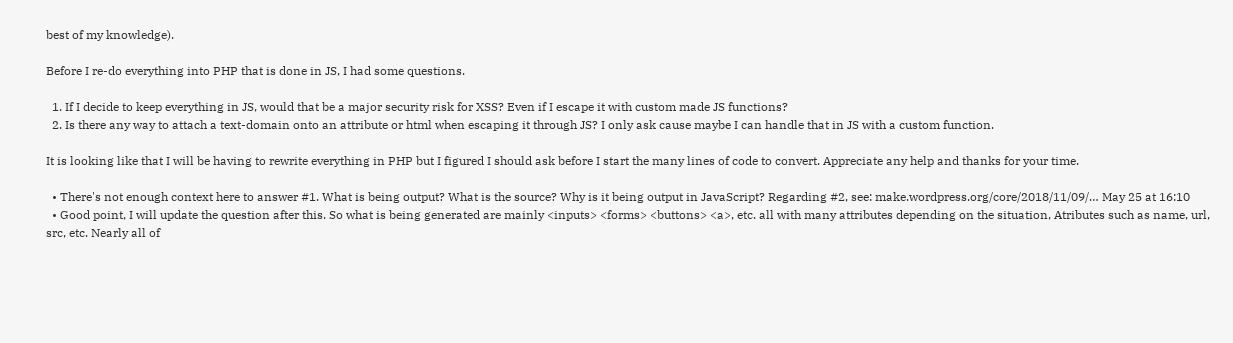best of my knowledge).

Before I re-do everything into PHP that is done in JS, I had some questions.

  1. If I decide to keep everything in JS, would that be a major security risk for XSS? Even if I escape it with custom made JS functions?
  2. Is there any way to attach a text-domain onto an attribute or html when escaping it through JS? I only ask cause maybe I can handle that in JS with a custom function.

It is looking like that I will be having to rewrite everything in PHP but I figured I should ask before I start the many lines of code to convert. Appreciate any help and thanks for your time.

  • There's not enough context here to answer #1. What is being output? What is the source? Why is it being output in JavaScript? Regarding #2, see: make.wordpress.org/core/2018/11/09/… May 25 at 16:10
  • Good point, I will update the question after this. So what is being generated are mainly <inputs> <forms> <buttons> <a>, etc. all with many attributes depending on the situation, Atributes such as name, url, src, etc. Nearly all of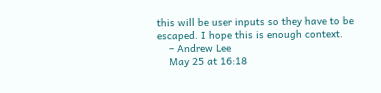this will be user inputs so they have to be escaped. I hope this is enough context.
    – Andrew Lee
    May 25 at 16:18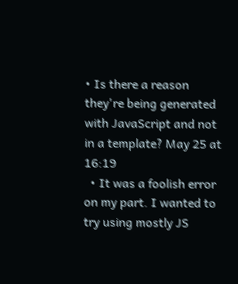• Is there a reason they're being generated with JavaScript and not in a template? May 25 at 16:19
  • It was a foolish error on my part. I wanted to try using mostly JS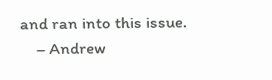and ran into this issue.
    – Andrew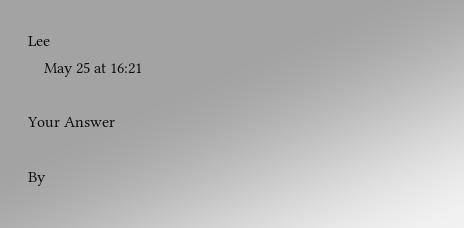Lee
    May 25 at 16:21

Your Answer

By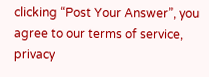clicking “Post Your Answer”, you agree to our terms of service, privacy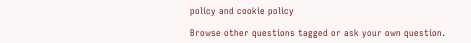policy and cookie policy

Browse other questions tagged or ask your own question.